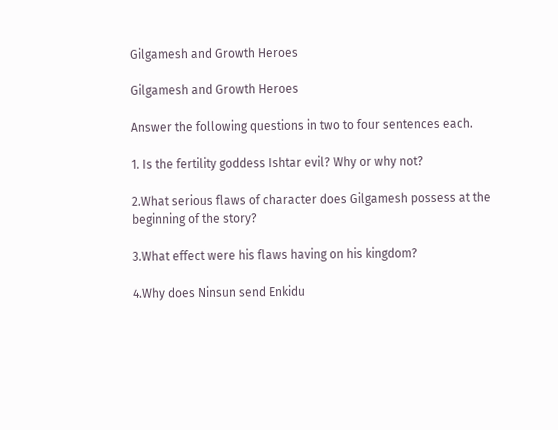Gilgamesh and Growth Heroes

Gilgamesh and Growth Heroes

Answer the following questions in two to four sentences each.

1. Is the fertility goddess Ishtar evil? Why or why not?

2.What serious flaws of character does Gilgamesh possess at the beginning of the story?

3.What effect were his flaws having on his kingdom?

4.Why does Ninsun send Enkidu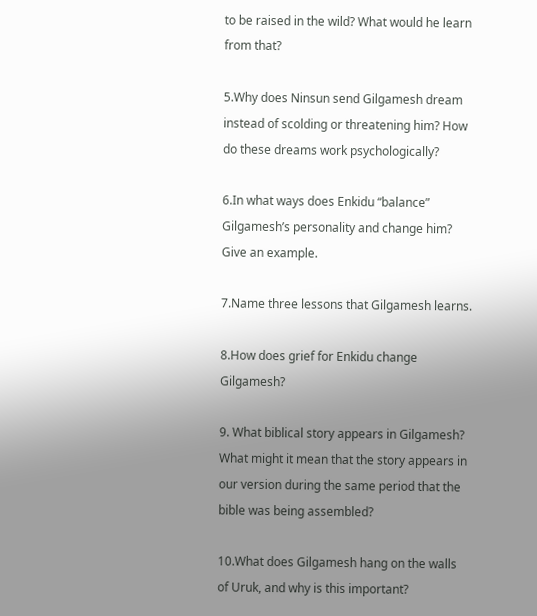to be raised in the wild? What would he learn from that?

5.Why does Ninsun send Gilgamesh dream instead of scolding or threatening him? How do these dreams work psychologically?

6.In what ways does Enkidu “balance” Gilgamesh’s personality and change him? Give an example.

7.Name three lessons that Gilgamesh learns.

8.How does grief for Enkidu change Gilgamesh?

9. What biblical story appears in Gilgamesh? What might it mean that the story appears in our version during the same period that the bible was being assembled?

10.What does Gilgamesh hang on the walls of Uruk, and why is this important?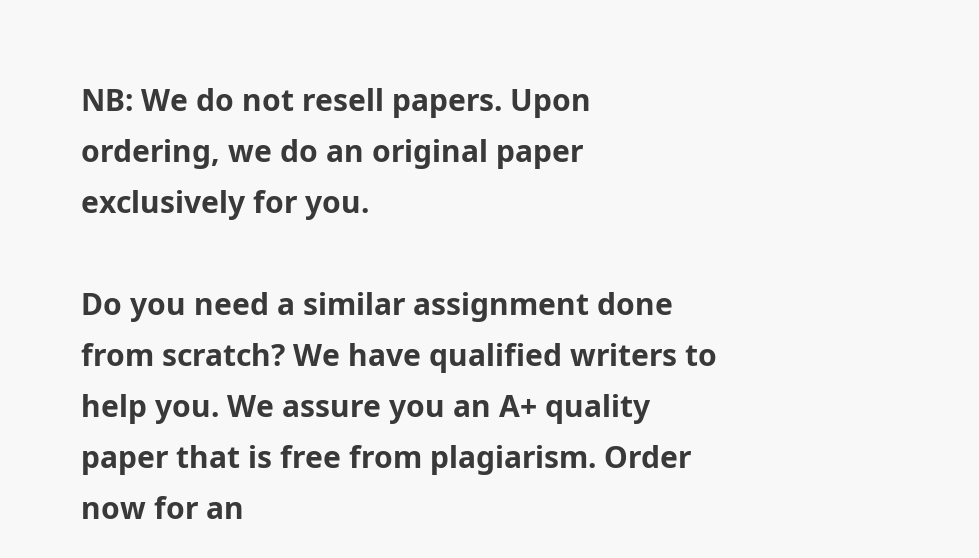NB: We do not resell papers. Upon ordering, we do an original paper exclusively for you.

Do you need a similar assignment done from scratch? We have qualified writers to help you. We assure you an A+ quality paper that is free from plagiarism. Order now for an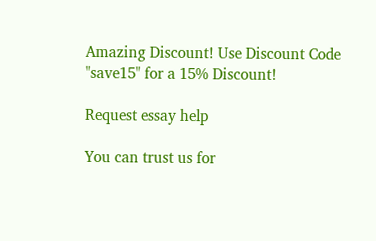Amazing Discount! Use Discount Code "save15" for a 15% Discount!

Request essay help

You can trust us for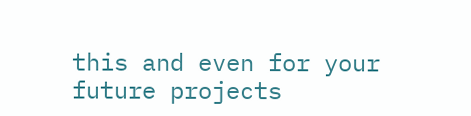this and even for your future projects